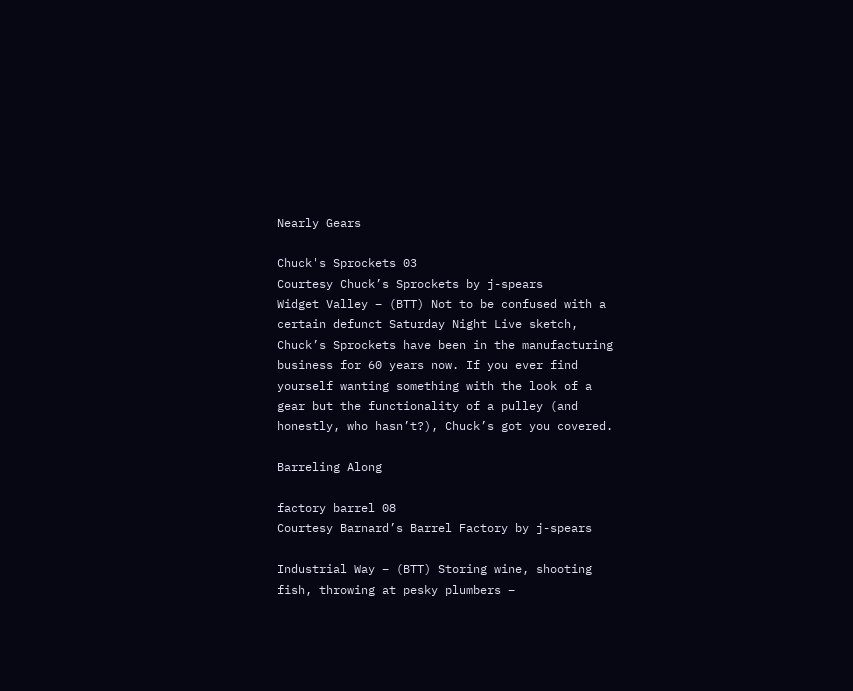Nearly Gears

Chuck's Sprockets 03
Courtesy Chuck’s Sprockets by j-spears
Widget Valley – (BTT) Not to be confused with a certain defunct Saturday Night Live sketch, Chuck’s Sprockets have been in the manufacturing business for 60 years now. If you ever find yourself wanting something with the look of a gear but the functionality of a pulley (and honestly, who hasn’t?), Chuck’s got you covered.

Barreling Along

factory barrel 08
Courtesy Barnard’s Barrel Factory by j-spears

Industrial Way – (BTT) Storing wine, shooting fish, throwing at pesky plumbers –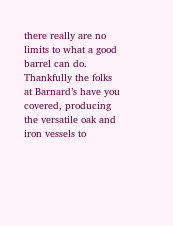there really are no limits to what a good barrel can do. Thankfully the folks at Barnard’s have you covered, producing the versatile oak and iron vessels to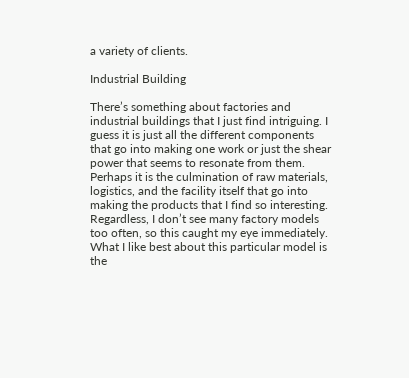a variety of clients.

Industrial Building

There’s something about factories and industrial buildings that I just find intriguing. I guess it is just all the different components that go into making one work or just the shear power that seems to resonate from them. Perhaps it is the culmination of raw materials, logistics, and the facility itself that go into making the products that I find so interesting. Regardless, I don’t see many factory models too often, so this caught my eye immediately. What I like best about this particular model is the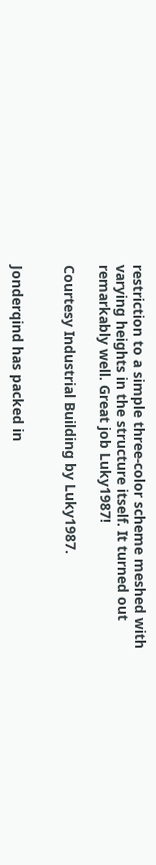restriction to a simple three-color scheme meshed with varying heights in the structure itself. It turned out remarkably well. Great job Luky1987!

Courtesy Industrial Building by Luky1987.


Jonderqind has packed in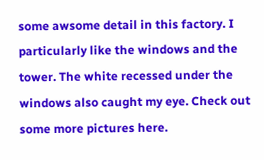some awsome detail in this factory. I particularly like the windows and the tower. The white recessed under the windows also caught my eye. Check out some more pictures here.